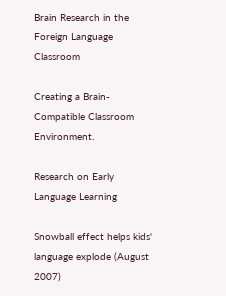Brain Research in the Foreign Language Classroom

Creating a Brain-Compatible Classroom Environment.

Research on Early Language Learning

Snowball effect helps kids' language explode (August 2007)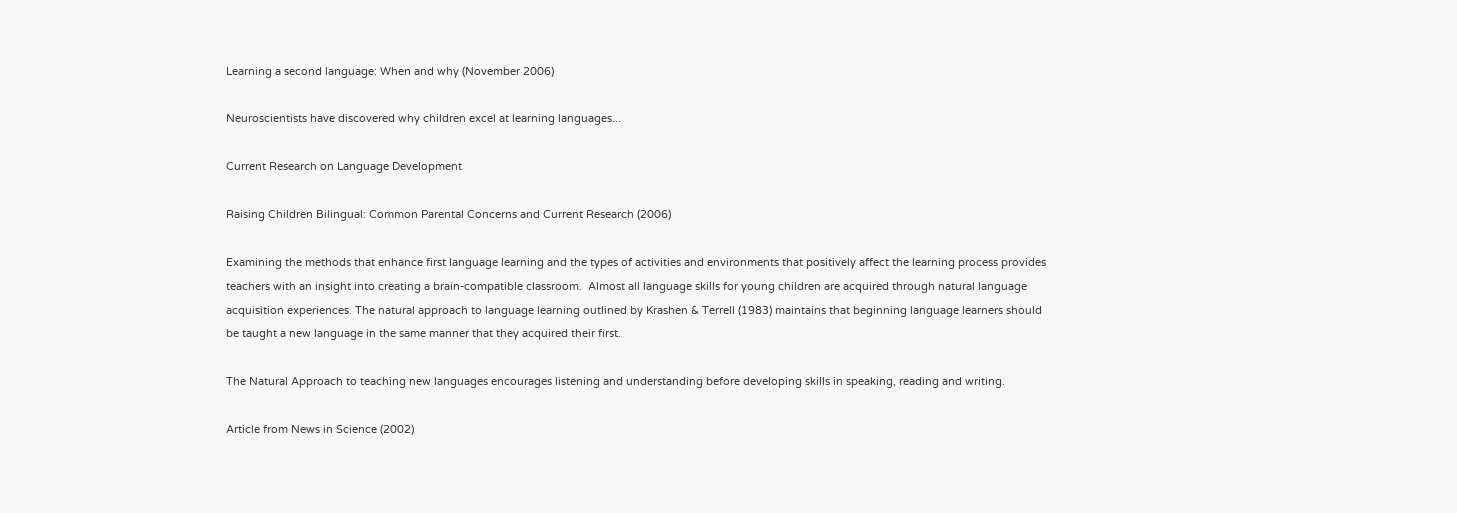Learning a second language: When and why (November 2006)

Neuroscientists have discovered why children excel at learning languages...

Current Research on Language Development

Raising Children Bilingual: Common Parental Concerns and Current Research (2006)

Examining the methods that enhance first language learning and the types of activities and environments that positively affect the learning process provides teachers with an insight into creating a brain-compatible classroom.  Almost all language skills for young children are acquired through natural language acquisition experiences. The natural approach to language learning outlined by Krashen & Terrell (1983) maintains that beginning language learners should be taught a new language in the same manner that they acquired their first.

The Natural Approach to teaching new languages encourages listening and understanding before developing skills in speaking, reading and writing.

Article from News in Science (2002)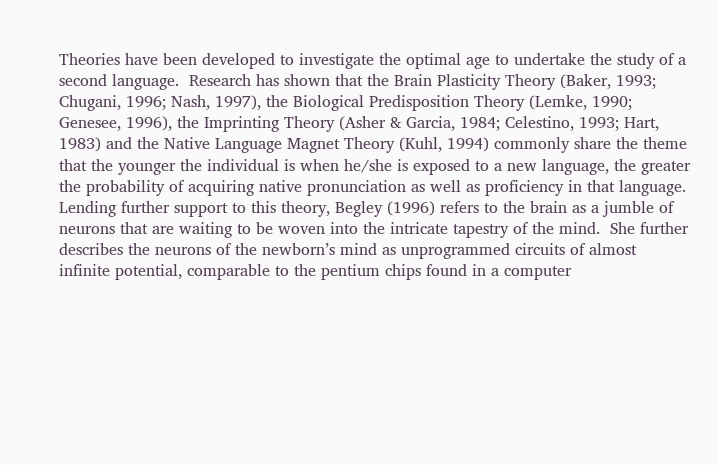Theories have been developed to investigate the optimal age to undertake the study of a second language.  Research has shown that the Brain Plasticity Theory (Baker, 1993; Chugani, 1996; Nash, 1997), the Biological Predisposition Theory (Lemke, 1990; Genesee, 1996), the Imprinting Theory (Asher & Garcia, 1984; Celestino, 1993; Hart, 1983) and the Native Language Magnet Theory (Kuhl, 1994) commonly share the theme that the younger the individual is when he/she is exposed to a new language, the greater the probability of acquiring native pronunciation as well as proficiency in that language.  Lending further support to this theory, Begley (1996) refers to the brain as a jumble of neurons that are waiting to be woven into the intricate tapestry of the mind.  She further describes the neurons of the newborn’s mind as unprogrammed circuits of almost infinite potential, comparable to the pentium chips found in a computer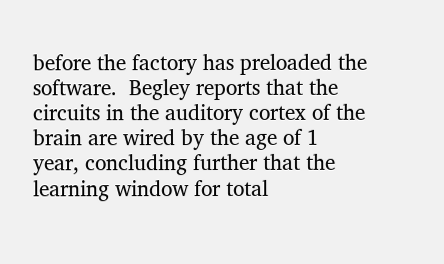before the factory has preloaded the software.  Begley reports that the circuits in the auditory cortex of the brain are wired by the age of 1 year, concluding further that the learning window for total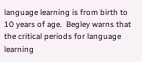language learning is from birth to 10 years of age.  Begley warns that the critical periods for language learning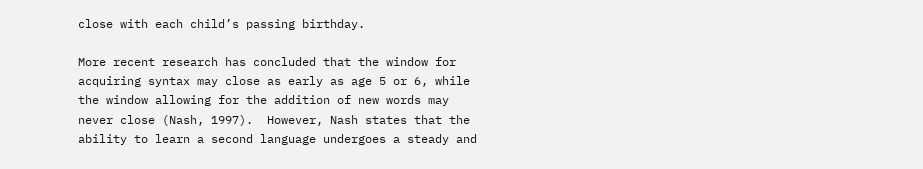close with each child’s passing birthday.

More recent research has concluded that the window for acquiring syntax may close as early as age 5 or 6, while the window allowing for the addition of new words may never close (Nash, 1997).  However, Nash states that the ability to learn a second language undergoes a steady and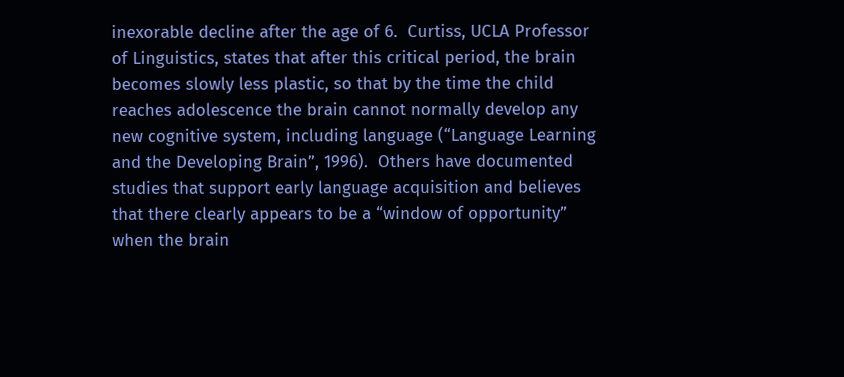inexorable decline after the age of 6.  Curtiss, UCLA Professor of Linguistics, states that after this critical period, the brain becomes slowly less plastic, so that by the time the child reaches adolescence the brain cannot normally develop any new cognitive system, including language (“Language Learning and the Developing Brain”, 1996).  Others have documented studies that support early language acquisition and believes that there clearly appears to be a “window of opportunity” when the brain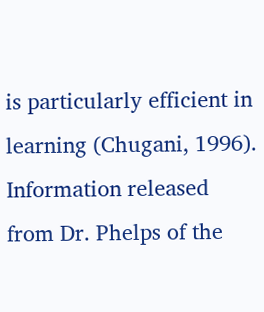is particularly efficient in learning (Chugani, 1996).  Information released from Dr. Phelps of the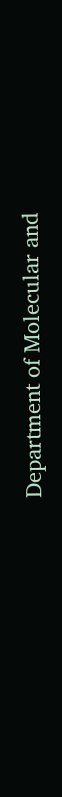Department of Molecular and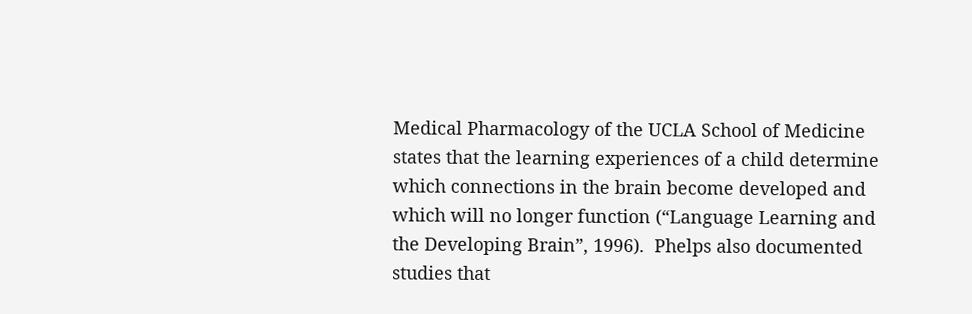Medical Pharmacology of the UCLA School of Medicine states that the learning experiences of a child determine which connections in the brain become developed and which will no longer function (“Language Learning and the Developing Brain”, 1996).  Phelps also documented studies that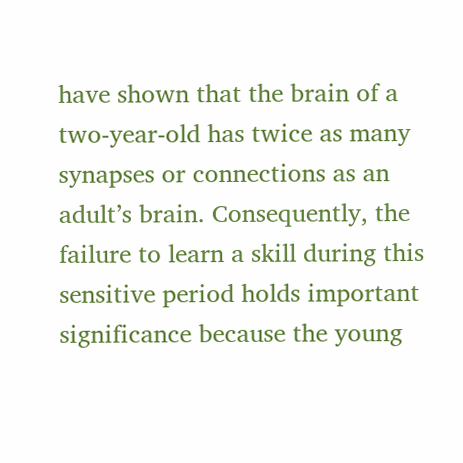have shown that the brain of a two-year-old has twice as many synapses or connections as an adult’s brain. Consequently, the failure to learn a skill during this sensitive period holds important significance because the young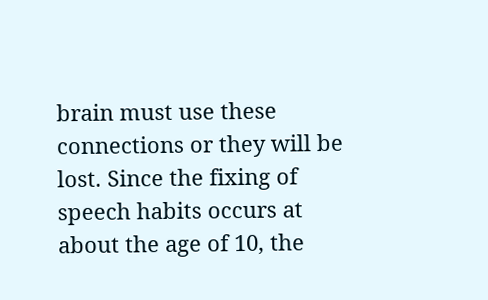brain must use these connections or they will be lost. Since the fixing of speech habits occurs at about the age of 10, the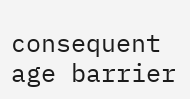consequent age barrier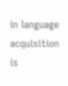in language acquisition is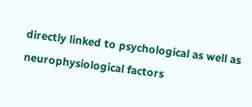directly linked to psychological as well as neurophysiological factors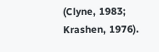(Clyne, 1983; Krashen, 1976).